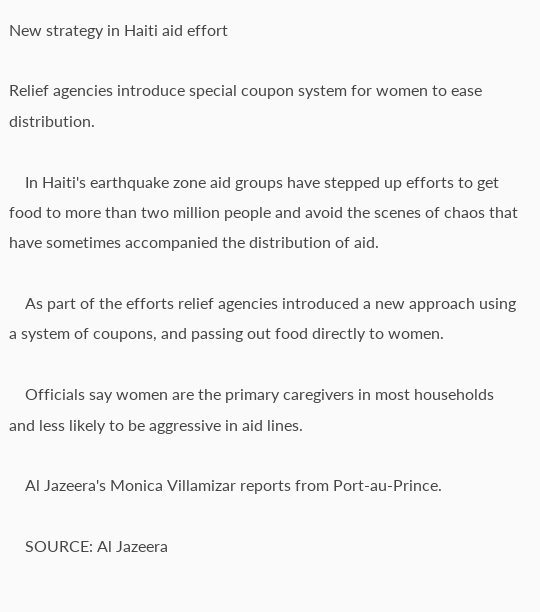New strategy in Haiti aid effort

Relief agencies introduce special coupon system for women to ease distribution.

    In Haiti's earthquake zone aid groups have stepped up efforts to get food to more than two million people and avoid the scenes of chaos that have sometimes accompanied the distribution of aid.

    As part of the efforts relief agencies introduced a new approach using a system of coupons, and passing out food directly to women.

    Officials say women are the primary caregivers in most households and less likely to be aggressive in aid lines.

    Al Jazeera's Monica Villamizar reports from Port-au-Prince.

    SOURCE: Al Jazeera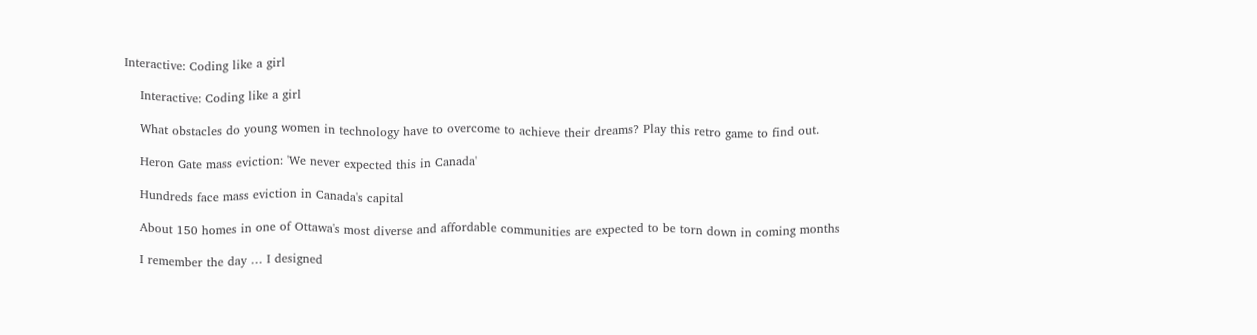Interactive: Coding like a girl

    Interactive: Coding like a girl

    What obstacles do young women in technology have to overcome to achieve their dreams? Play this retro game to find out.

    Heron Gate mass eviction: 'We never expected this in Canada'

    Hundreds face mass eviction in Canada's capital

    About 150 homes in one of Ottawa's most diverse and affordable communities are expected to be torn down in coming months

    I remember the day … I designed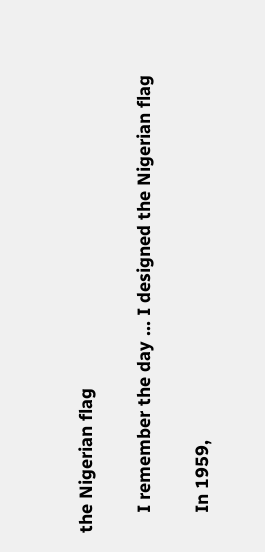the Nigerian flag

    I remember the day … I designed the Nigerian flag

    In 1959,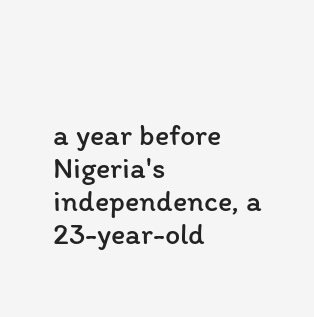a year before Nigeria's independence, a 23-year-old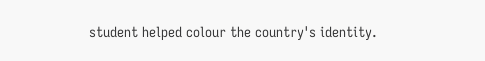student helped colour the country's identity.